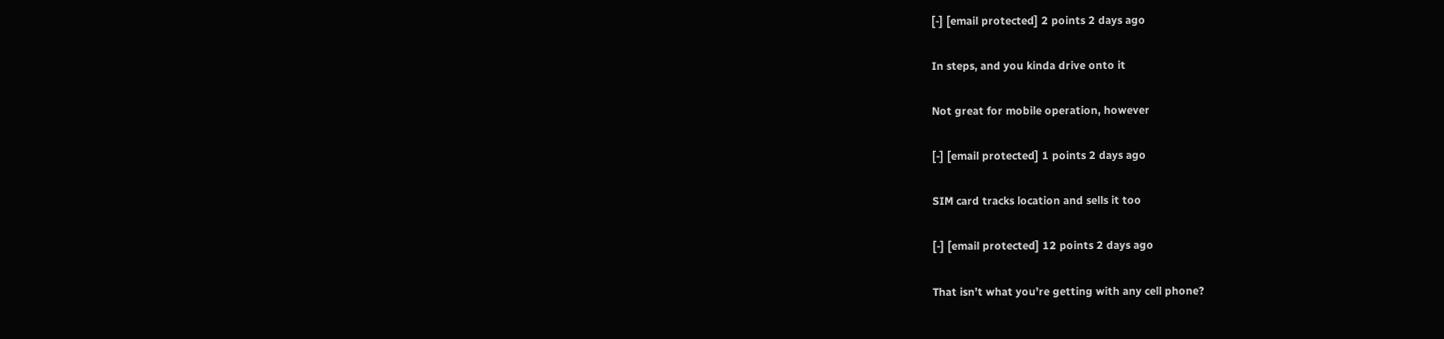[-] [email protected] 2 points 2 days ago

In steps, and you kinda drive onto it

Not great for mobile operation, however

[-] [email protected] 1 points 2 days ago

SIM card tracks location and sells it too

[-] [email protected] 12 points 2 days ago

That isn’t what you’re getting with any cell phone?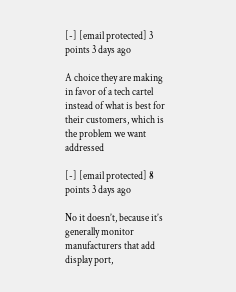[-] [email protected] 3 points 3 days ago

A choice they are making in favor of a tech cartel instead of what is best for their customers, which is the problem we want addressed

[-] [email protected] 8 points 3 days ago

No it doesn’t, because it’s generally monitor manufacturers that add display port,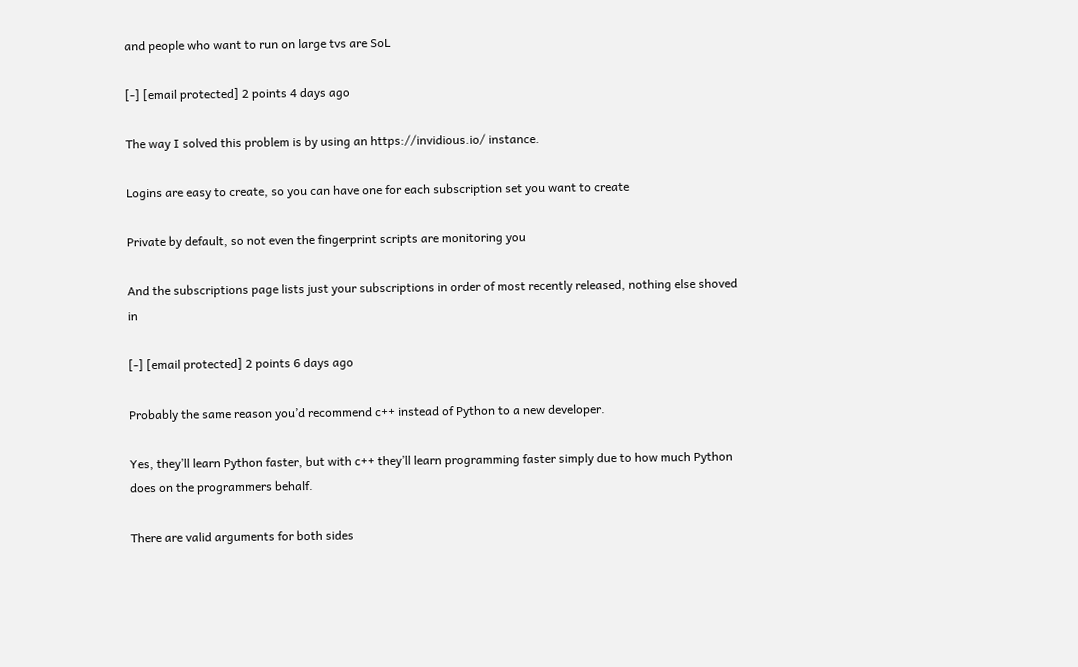and people who want to run on large tvs are SoL

[-] [email protected] 2 points 4 days ago

The way I solved this problem is by using an https://invidious.io/ instance.

Logins are easy to create, so you can have one for each subscription set you want to create

Private by default, so not even the fingerprint scripts are monitoring you

And the subscriptions page lists just your subscriptions in order of most recently released, nothing else shoved in

[-] [email protected] 2 points 6 days ago

Probably the same reason you’d recommend c++ instead of Python to a new developer.

Yes, they’ll learn Python faster, but with c++ they’ll learn programming faster simply due to how much Python does on the programmers behalf.

There are valid arguments for both sides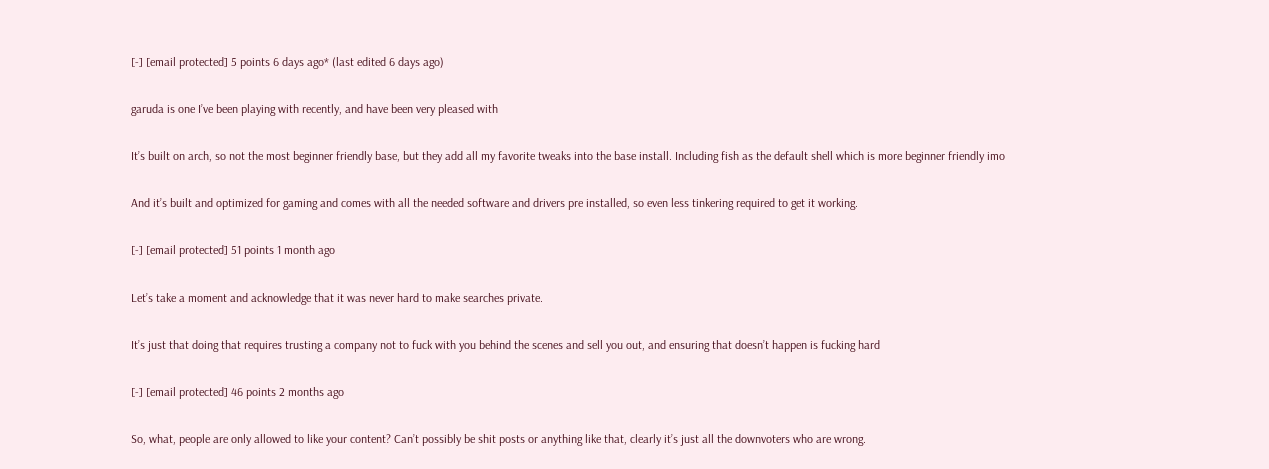[-] [email protected] 5 points 6 days ago* (last edited 6 days ago)

garuda is one I’ve been playing with recently, and have been very pleased with

It’s built on arch, so not the most beginner friendly base, but they add all my favorite tweaks into the base install. Including fish as the default shell which is more beginner friendly imo

And it’s built and optimized for gaming and comes with all the needed software and drivers pre installed, so even less tinkering required to get it working.

[-] [email protected] 51 points 1 month ago

Let’s take a moment and acknowledge that it was never hard to make searches private.

It’s just that doing that requires trusting a company not to fuck with you behind the scenes and sell you out, and ensuring that doesn’t happen is fucking hard

[-] [email protected] 46 points 2 months ago

So, what, people are only allowed to like your content? Can’t possibly be shit posts or anything like that, clearly it’s just all the downvoters who are wrong.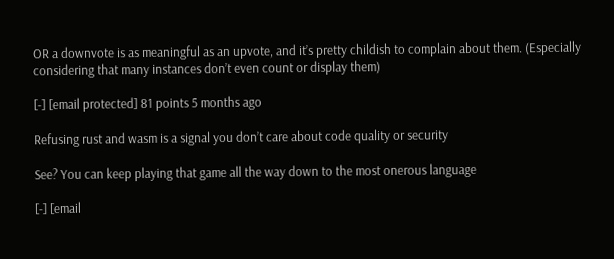OR a downvote is as meaningful as an upvote, and it’s pretty childish to complain about them. (Especially considering that many instances don’t even count or display them)

[-] [email protected] 81 points 5 months ago

Refusing rust and wasm is a signal you don’t care about code quality or security

See? You can keep playing that game all the way down to the most onerous language

[-] [email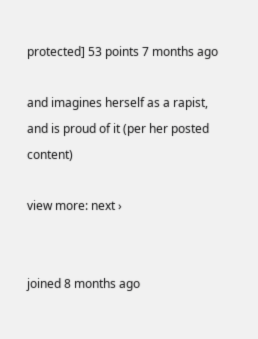protected] 53 points 7 months ago

and imagines herself as a rapist, and is proud of it (per her posted content)

view more: next ›


joined 8 months ago